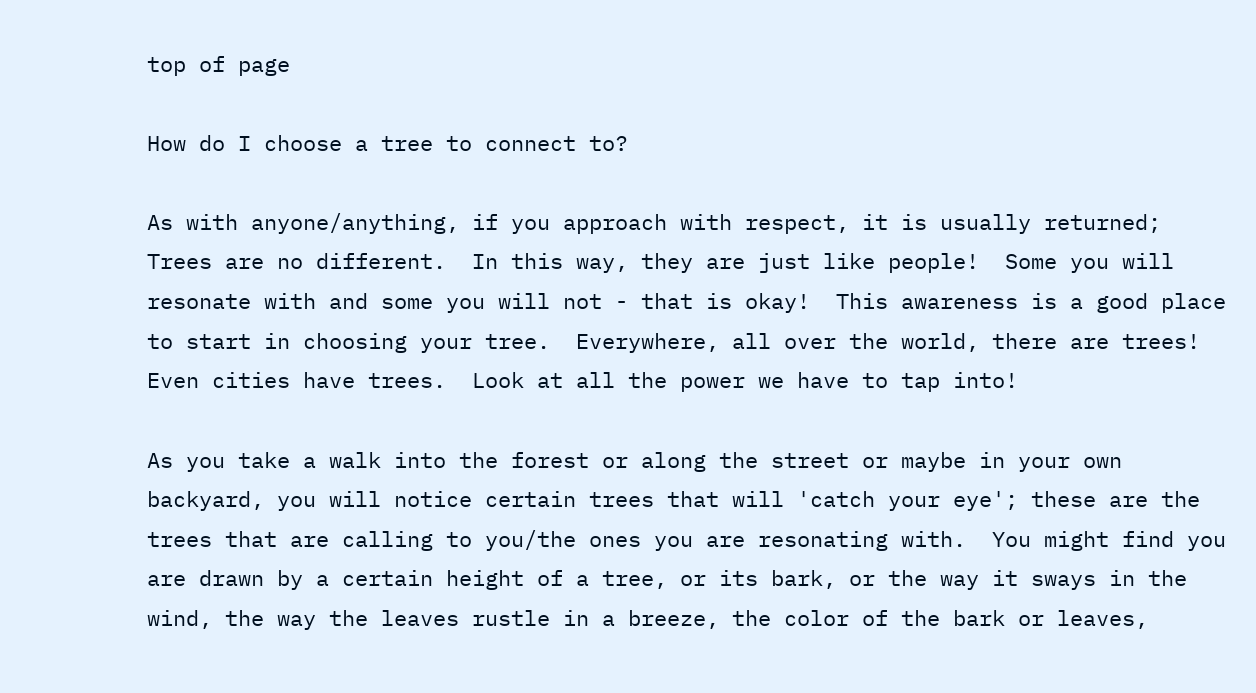top of page

How do I choose a tree to connect to?

As with anyone/anything, if you approach with respect, it is usually returned; Trees are no different.  In this way, they are just like people!  Some you will resonate with and some you will not - that is okay!  This awareness is a good place to start in choosing your tree.  Everywhere, all over the world, there are trees!  Even cities have trees.  Look at all the power we have to tap into!

As you take a walk into the forest or along the street or maybe in your own backyard, you will notice certain trees that will 'catch your eye'; these are the trees that are calling to you/the ones you are resonating with.  You might find you are drawn by a certain height of a tree, or its bark, or the way it sways in the wind, the way the leaves rustle in a breeze, the color of the bark or leaves,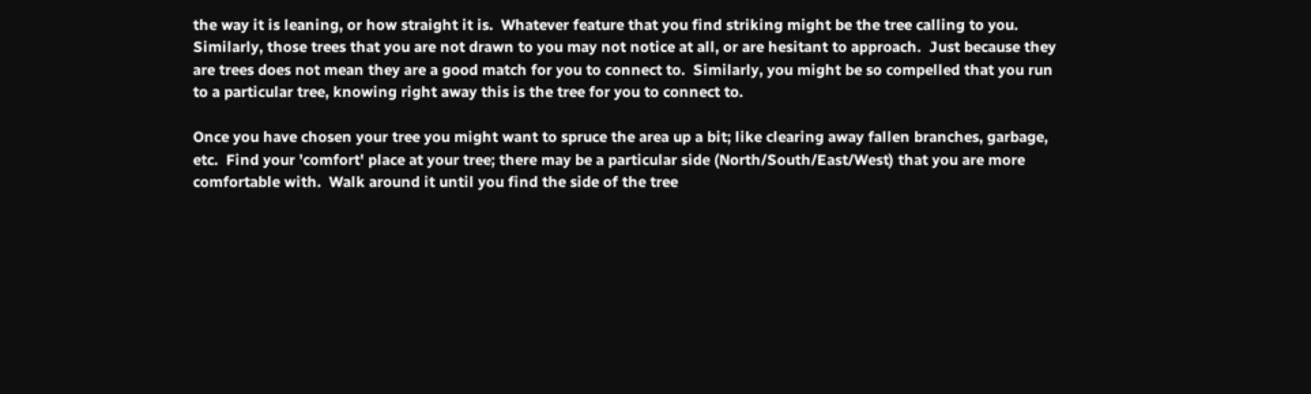the way it is leaning, or how straight it is.  Whatever feature that you find striking might be the tree calling to you.  Similarly, those trees that you are not drawn to you may not notice at all, or are hesitant to approach.  Just because they are trees does not mean they are a good match for you to connect to.  Similarly, you might be so compelled that you run to a particular tree, knowing right away this is the tree for you to connect to.

Once you have chosen your tree you might want to spruce the area up a bit; like clearing away fallen branches, garbage, etc.  Find your 'comfort' place at your tree; there may be a particular side (North/South/East/West) that you are more comfortable with.  Walk around it until you find the side of the tree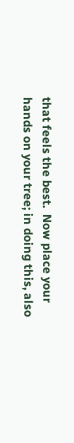that feels the best.  Now place your hands on your tree; in doing this, also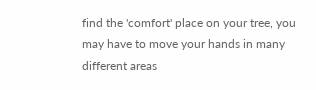find the 'comfort' place on your tree, you may have to move your hands in many different areas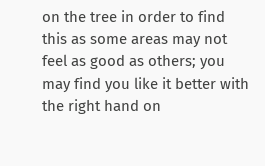on the tree in order to find this as some areas may not feel as good as others; you may find you like it better with the right hand on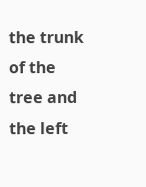the trunk of the tree and the left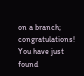on a branch; congratulations! You have just found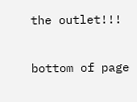the outlet!!!

bottom of page